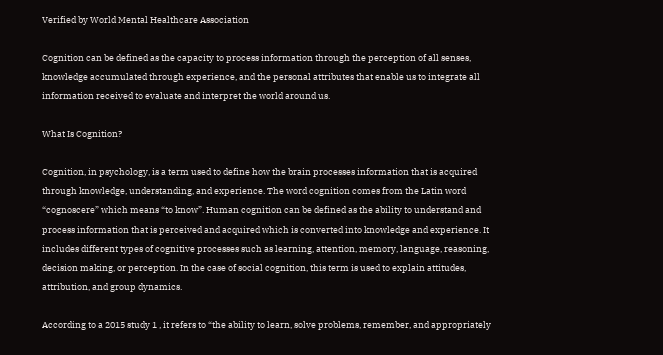Verified by World Mental Healthcare Association

Cognition can be defined as the capacity to process information through the perception of all senses, knowledge accumulated through experience, and the personal attributes that enable us to integrate all information received to evaluate and interpret the world around us.

What Is Cognition?

Cognition, in psychology, is a term used to define how the brain processes information that is acquired through knowledge, understanding, and experience. The word cognition comes from the Latin word “cognoscere” which means “to know”. Human cognition can be defined as the ability to understand and process information that is perceived and acquired which is converted into knowledge and experience. It includes different types of cognitive processes such as learning, attention, memory, language, reasoning, decision making, or perception. In the case of social cognition, this term is used to explain attitudes, attribution, and group dynamics.

According to a 2015 study 1 , it refers to “the ability to learn, solve problems, remember, and appropriately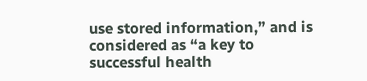use stored information,” and is considered as “a key to successful health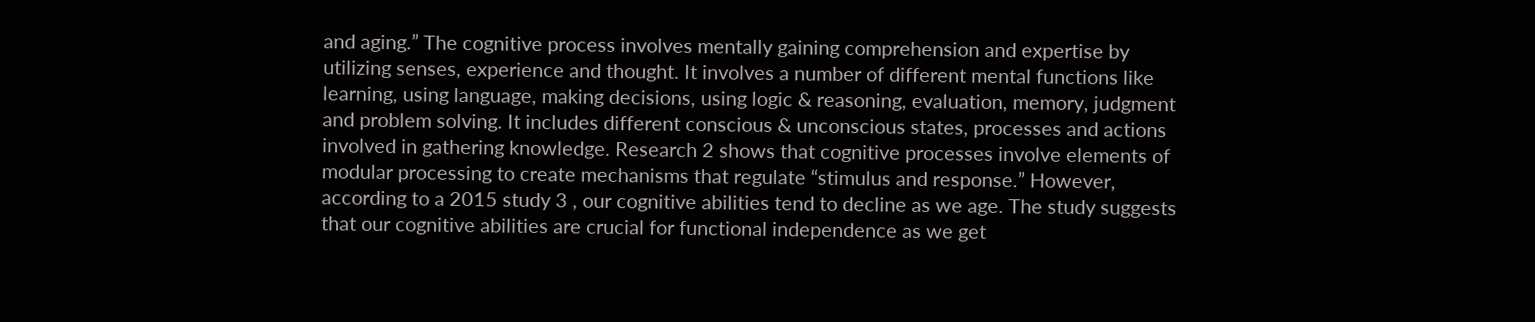and aging.” The cognitive process involves mentally gaining comprehension and expertise by utilizing senses, experience and thought. It involves a number of different mental functions like learning, using language, making decisions, using logic & reasoning, evaluation, memory, judgment and problem solving. It includes different conscious & unconscious states, processes and actions involved in gathering knowledge. Research 2 shows that cognitive processes involve elements of modular processing to create mechanisms that regulate “stimulus and response.” However, according to a 2015 study 3 , our cognitive abilities tend to decline as we age. The study suggests that our cognitive abilities are crucial for functional independence as we get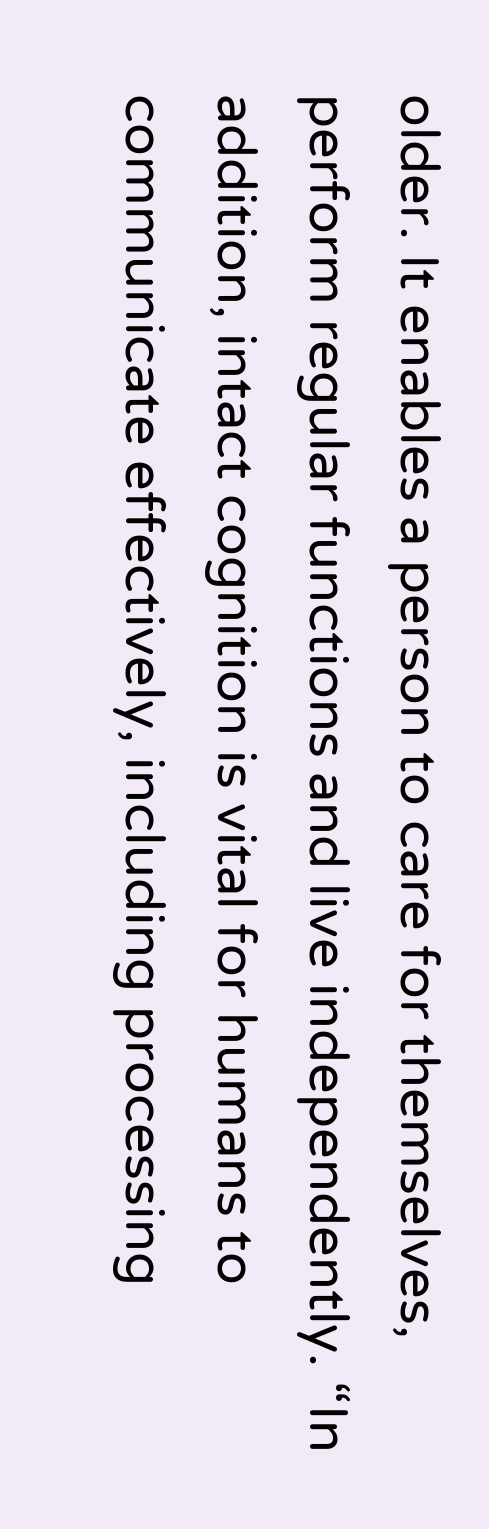older. It enables a person to care for themselves, perform regular functions and live independently. “In addition, intact cognition is vital for humans to communicate effectively, including processing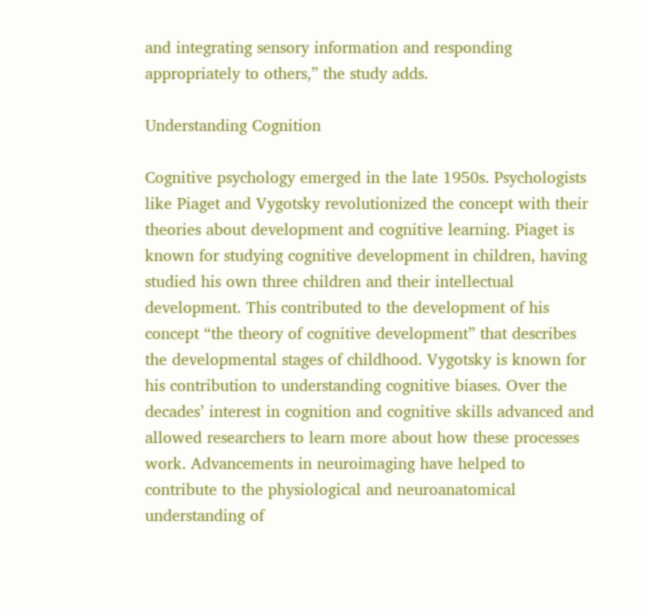and integrating sensory information and responding appropriately to others,” the study adds.

Understanding Cognition

Cognitive psychology emerged in the late 1950s. Psychologists like Piaget and Vygotsky revolutionized the concept with their theories about development and cognitive learning. Piaget is known for studying cognitive development in children, having studied his own three children and their intellectual development. This contributed to the development of his concept “the theory of cognitive development” that describes the developmental stages of childhood. Vygotsky is known for his contribution to understanding cognitive biases. Over the decades’ interest in cognition and cognitive skills advanced and allowed researchers to learn more about how these processes work. Advancements in neuroimaging have helped to contribute to the physiological and neuroanatomical understanding of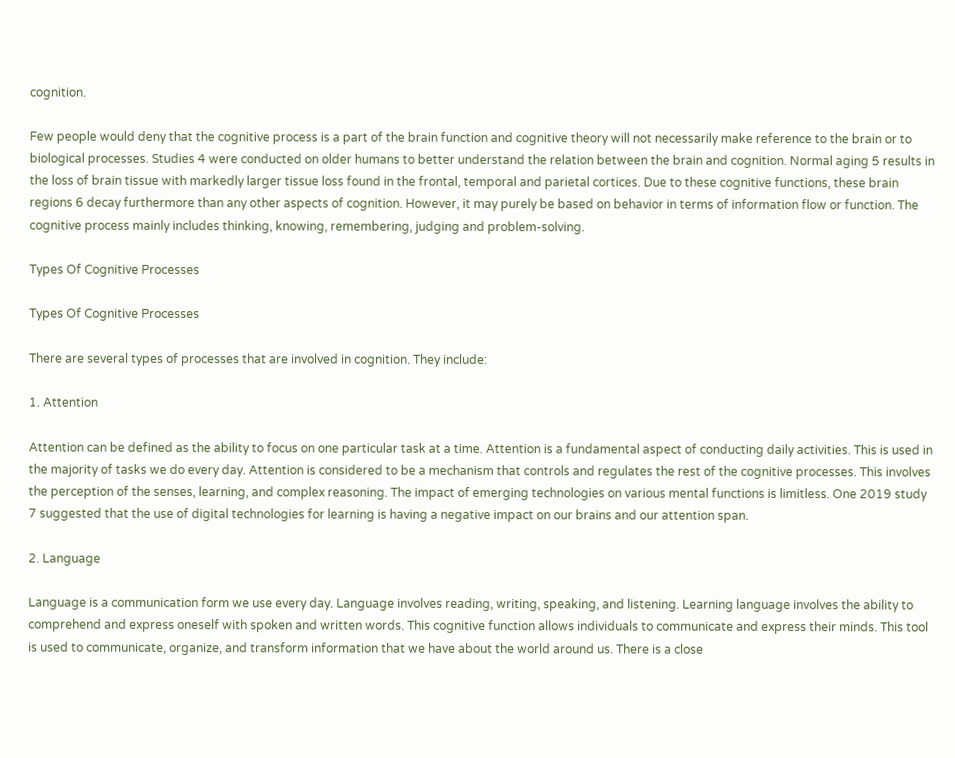cognition.

Few people would deny that the cognitive process is a part of the brain function and cognitive theory will not necessarily make reference to the brain or to biological processes. Studies 4 were conducted on older humans to better understand the relation between the brain and cognition. Normal aging 5 results in the loss of brain tissue with markedly larger tissue loss found in the frontal, temporal and parietal cortices. Due to these cognitive functions, these brain regions 6 decay furthermore than any other aspects of cognition. However, it may purely be based on behavior in terms of information flow or function. The cognitive process mainly includes thinking, knowing, remembering, judging and problem-solving.

Types Of Cognitive Processes

Types Of Cognitive Processes

There are several types of processes that are involved in cognition. They include:

1. Attention

Attention can be defined as the ability to focus on one particular task at a time. Attention is a fundamental aspect of conducting daily activities. This is used in the majority of tasks we do every day. Attention is considered to be a mechanism that controls and regulates the rest of the cognitive processes. This involves the perception of the senses, learning, and complex reasoning. The impact of emerging technologies on various mental functions is limitless. One 2019 study 7 suggested that the use of digital technologies for learning is having a negative impact on our brains and our attention span.

2. Language

Language is a communication form we use every day. Language involves reading, writing, speaking, and listening. Learning language involves the ability to comprehend and express oneself with spoken and written words. This cognitive function allows individuals to communicate and express their minds. This tool is used to communicate, organize, and transform information that we have about the world around us. There is a close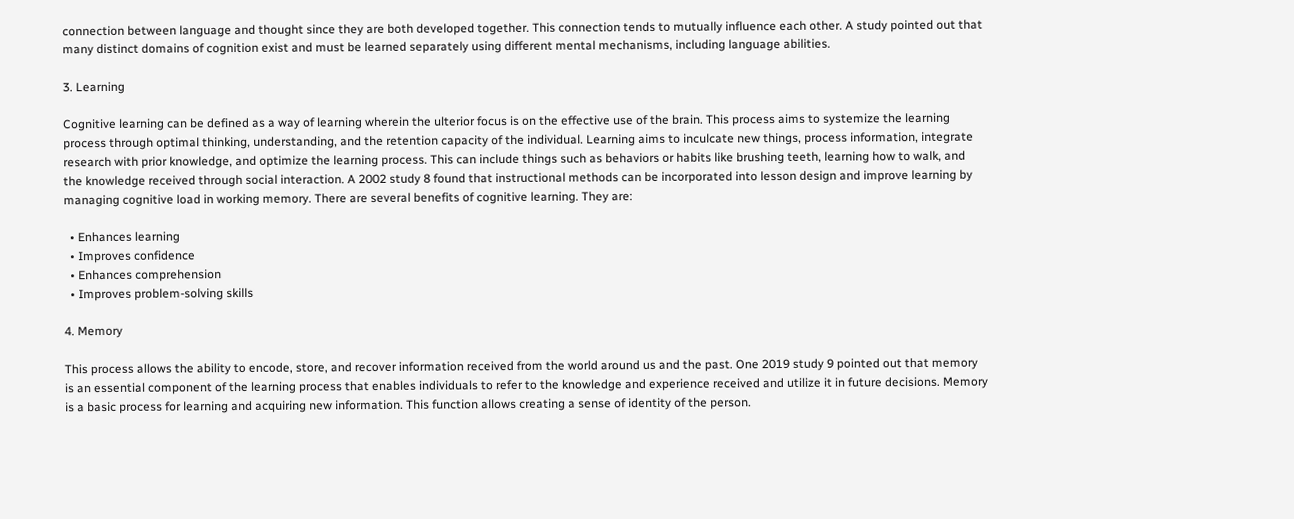connection between language and thought since they are both developed together. This connection tends to mutually influence each other. A study pointed out that many distinct domains of cognition exist and must be learned separately using different mental mechanisms, including language abilities.

3. Learning

Cognitive learning can be defined as a way of learning wherein the ulterior focus is on the effective use of the brain. This process aims to systemize the learning process through optimal thinking, understanding, and the retention capacity of the individual. Learning aims to inculcate new things, process information, integrate research with prior knowledge, and optimize the learning process. This can include things such as behaviors or habits like brushing teeth, learning how to walk, and the knowledge received through social interaction. A 2002 study 8 found that instructional methods can be incorporated into lesson design and improve learning by managing cognitive load in working memory. There are several benefits of cognitive learning. They are:

  • Enhances learning
  • Improves confidence
  • Enhances comprehension
  • Improves problem-solving skills

4. Memory

This process allows the ability to encode, store, and recover information received from the world around us and the past. One 2019 study 9 pointed out that memory is an essential component of the learning process that enables individuals to refer to the knowledge and experience received and utilize it in future decisions. Memory is a basic process for learning and acquiring new information. This function allows creating a sense of identity of the person.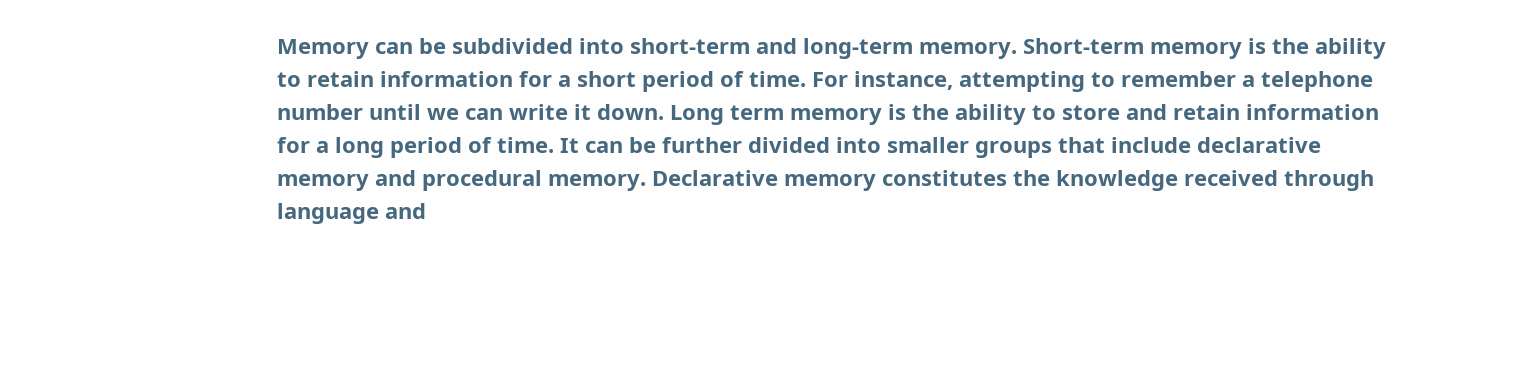Memory can be subdivided into short-term and long-term memory. Short-term memory is the ability to retain information for a short period of time. For instance, attempting to remember a telephone number until we can write it down. Long term memory is the ability to store and retain information for a long period of time. It can be further divided into smaller groups that include declarative memory and procedural memory. Declarative memory constitutes the knowledge received through language and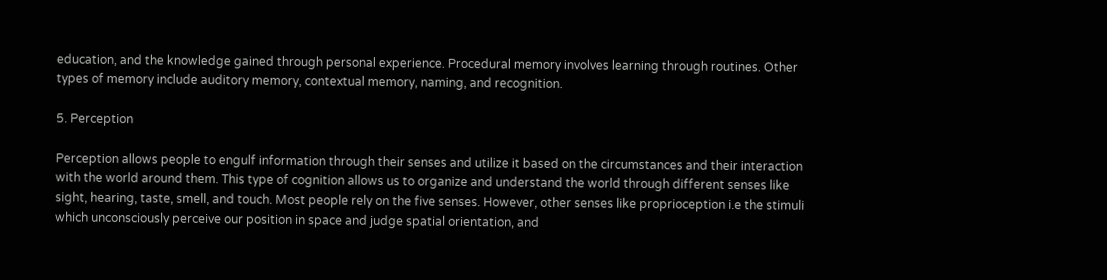education, and the knowledge gained through personal experience. Procedural memory involves learning through routines. Other types of memory include auditory memory, contextual memory, naming, and recognition.

5. Perception

Perception allows people to engulf information through their senses and utilize it based on the circumstances and their interaction with the world around them. This type of cognition allows us to organize and understand the world through different senses like sight, hearing, taste, smell, and touch. Most people rely on the five senses. However, other senses like proprioception i.e the stimuli which unconsciously perceive our position in space and judge spatial orientation, and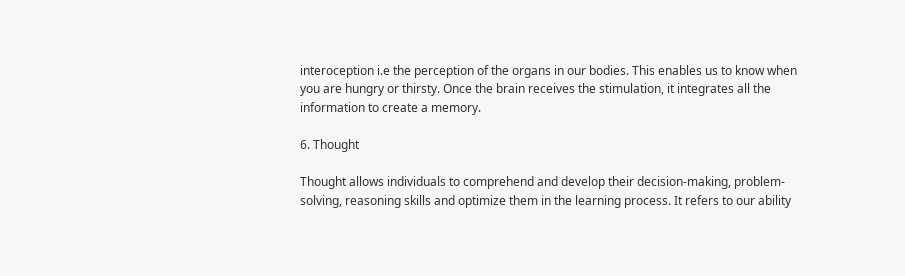interoception i.e the perception of the organs in our bodies. This enables us to know when you are hungry or thirsty. Once the brain receives the stimulation, it integrates all the information to create a memory.

6. Thought

Thought allows individuals to comprehend and develop their decision-making, problem-solving, reasoning skills and optimize them in the learning process. It refers to our ability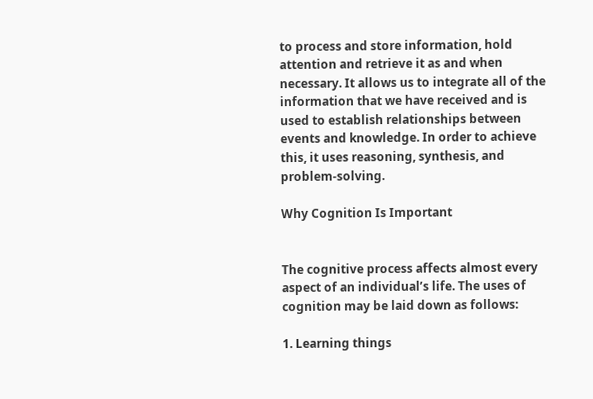to process and store information, hold attention and retrieve it as and when necessary. It allows us to integrate all of the information that we have received and is used to establish relationships between events and knowledge. In order to achieve this, it uses reasoning, synthesis, and problem-solving.

Why Cognition Is Important


The cognitive process affects almost every aspect of an individual’s life. The uses of cognition may be laid down as follows:

1. Learning things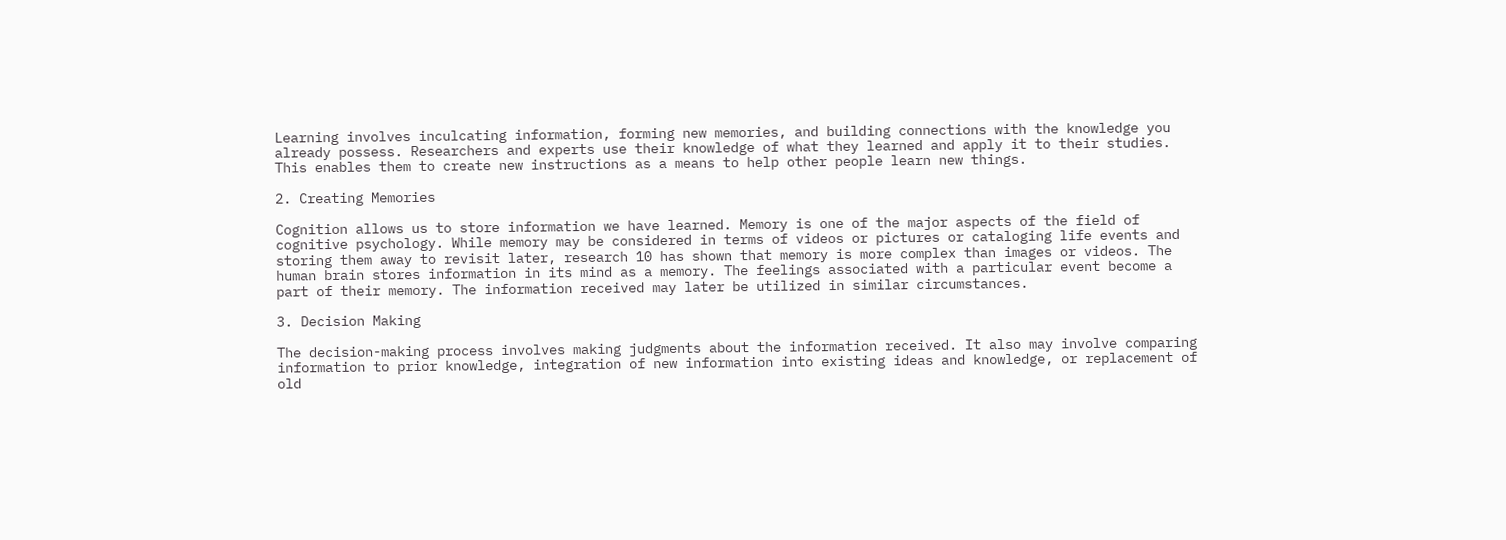Learning involves inculcating information, forming new memories, and building connections with the knowledge you already possess. Researchers and experts use their knowledge of what they learned and apply it to their studies. This enables them to create new instructions as a means to help other people learn new things.

2. Creating Memories

Cognition allows us to store information we have learned. Memory is one of the major aspects of the field of cognitive psychology. While memory may be considered in terms of videos or pictures or cataloging life events and storing them away to revisit later, research 10 has shown that memory is more complex than images or videos. The human brain stores information in its mind as a memory. The feelings associated with a particular event become a part of their memory. The information received may later be utilized in similar circumstances.

3. Decision Making

The decision-making process involves making judgments about the information received. It also may involve comparing information to prior knowledge, integration of new information into existing ideas and knowledge, or replacement of old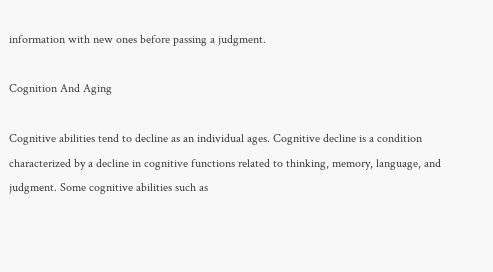information with new ones before passing a judgment.

Cognition And Aging

Cognitive abilities tend to decline as an individual ages. Cognitive decline is a condition characterized by a decline in cognitive functions related to thinking, memory, language, and judgment. Some cognitive abilities such as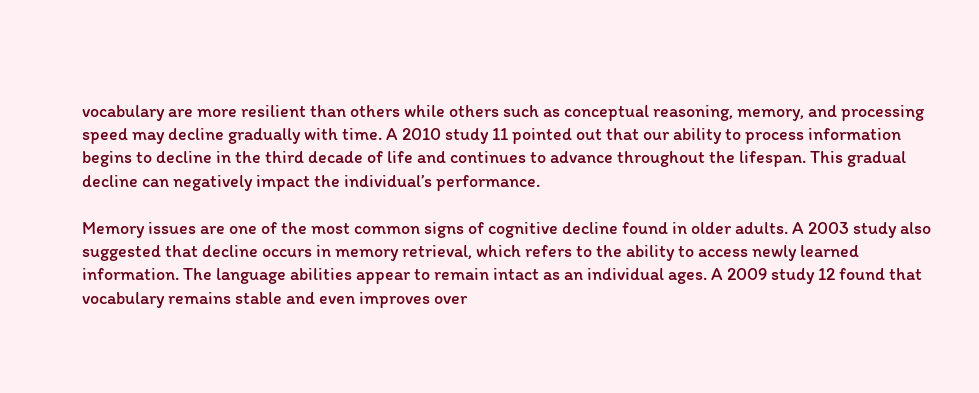vocabulary are more resilient than others while others such as conceptual reasoning, memory, and processing speed may decline gradually with time. A 2010 study 11 pointed out that our ability to process information begins to decline in the third decade of life and continues to advance throughout the lifespan. This gradual decline can negatively impact the individual’s performance.

Memory issues are one of the most common signs of cognitive decline found in older adults. A 2003 study also suggested that decline occurs in memory retrieval, which refers to the ability to access newly learned information. The language abilities appear to remain intact as an individual ages. A 2009 study 12 found that vocabulary remains stable and even improves over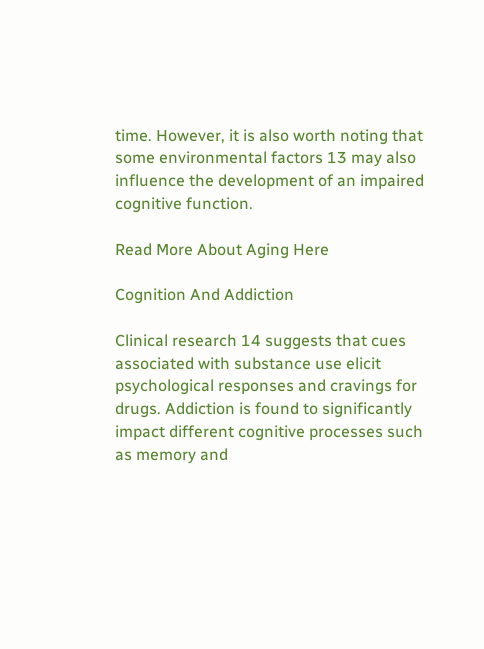time. However, it is also worth noting that some environmental factors 13 may also influence the development of an impaired cognitive function.

Read More About Aging Here

Cognition And Addiction

Clinical research 14 suggests that cues associated with substance use elicit psychological responses and cravings for drugs. Addiction is found to significantly impact different cognitive processes such as memory and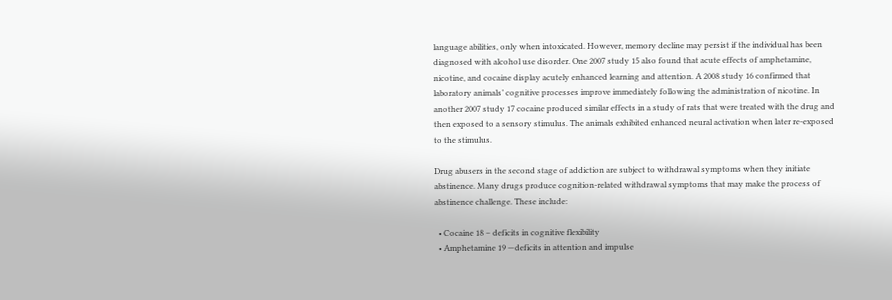language abilities, only when intoxicated. However, memory decline may persist if the individual has been diagnosed with alcohol use disorder. One 2007 study 15 also found that acute effects of amphetamine, nicotine, and cocaine display acutely enhanced learning and attention. A 2008 study 16 confirmed that laboratory animals’ cognitive processes improve immediately following the administration of nicotine. In another 2007 study 17 cocaine produced similar effects in a study of rats that were treated with the drug and then exposed to a sensory stimulus. The animals exhibited enhanced neural activation when later re-exposed to the stimulus.

Drug abusers in the second stage of addiction are subject to withdrawal symptoms when they initiate abstinence. Many drugs produce cognition-related withdrawal symptoms that may make the process of abstinence challenge. These include:

  • Cocaine 18 – deficits in cognitive flexibility
  • Amphetamine 19 —deficits in attention and impulse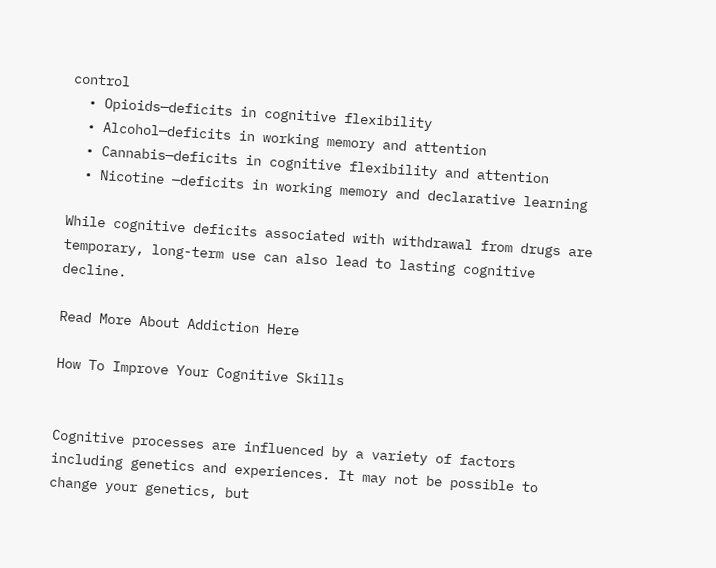control
  • Opioids—deficits in cognitive flexibility
  • Alcohol—deficits in working memory and attention
  • Cannabis—deficits in cognitive flexibility and attention
  • Nicotine —deficits in working memory and declarative learning

While cognitive deficits associated with withdrawal from drugs are temporary, long-term use can also lead to lasting cognitive decline.

Read More About Addiction Here

How To Improve Your Cognitive Skills


Cognitive processes are influenced by a variety of factors including genetics and experiences. It may not be possible to change your genetics, but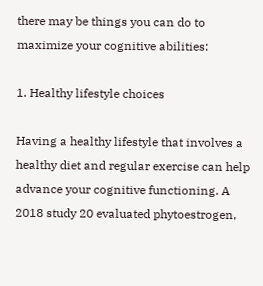there may be things you can do to maximize your cognitive abilities:

1. Healthy lifestyle choices

Having a healthy lifestyle that involves a healthy diet and regular exercise can help advance your cognitive functioning. A 2018 study 20 evaluated phytoestrogen,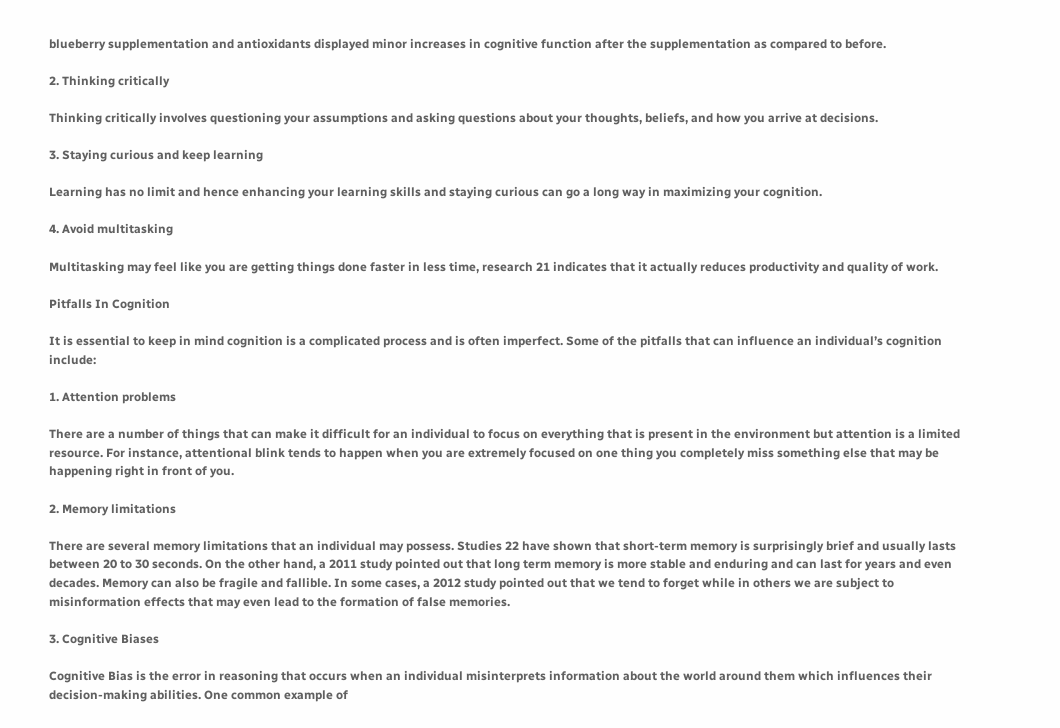blueberry supplementation and antioxidants displayed minor increases in cognitive function after the supplementation as compared to before.

2. Thinking critically

Thinking critically involves questioning your assumptions and asking questions about your thoughts, beliefs, and how you arrive at decisions.

3. Staying curious and keep learning

Learning has no limit and hence enhancing your learning skills and staying curious can go a long way in maximizing your cognition.

4. Avoid multitasking

Multitasking may feel like you are getting things done faster in less time, research 21 indicates that it actually reduces productivity and quality of work.

Pitfalls In Cognition

It is essential to keep in mind cognition is a complicated process and is often imperfect. Some of the pitfalls that can influence an individual’s cognition include:

1. Attention problems

There are a number of things that can make it difficult for an individual to focus on everything that is present in the environment but attention is a limited resource. For instance, attentional blink tends to happen when you are extremely focused on one thing you completely miss something else that may be happening right in front of you.

2. Memory limitations

There are several memory limitations that an individual may possess. Studies 22 have shown that short-term memory is surprisingly brief and usually lasts between 20 to 30 seconds. On the other hand, a 2011 study pointed out that long term memory is more stable and enduring and can last for years and even decades. Memory can also be fragile and fallible. In some cases, a 2012 study pointed out that we tend to forget while in others we are subject to misinformation effects that may even lead to the formation of false memories.

3. Cognitive Biases

Cognitive Bias is the error in reasoning that occurs when an individual misinterprets information about the world around them which influences their decision-making abilities. One common example of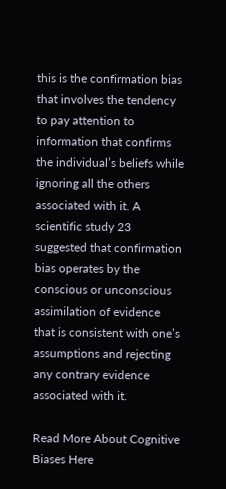this is the confirmation bias that involves the tendency to pay attention to information that confirms the individual’s beliefs while ignoring all the others associated with it. A scientific study 23 suggested that confirmation bias operates by the conscious or unconscious assimilation of evidence that is consistent with one’s assumptions and rejecting any contrary evidence associated with it.

Read More About Cognitive Biases Here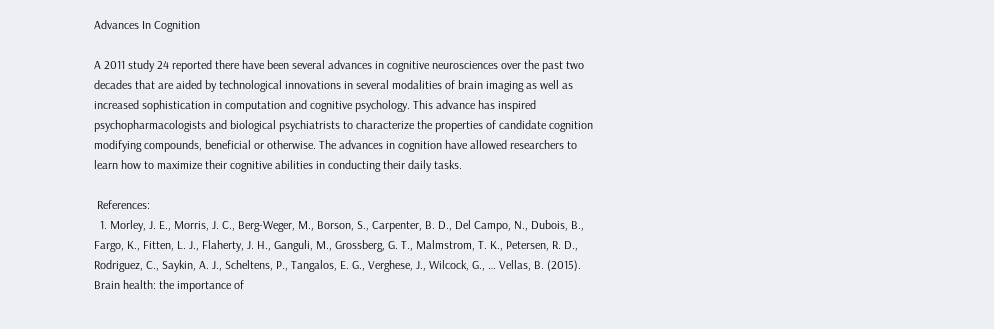Advances In Cognition

A 2011 study 24 reported there have been several advances in cognitive neurosciences over the past two decades that are aided by technological innovations in several modalities of brain imaging as well as increased sophistication in computation and cognitive psychology. This advance has inspired psychopharmacologists and biological psychiatrists to characterize the properties of candidate cognition modifying compounds, beneficial or otherwise. The advances in cognition have allowed researchers to learn how to maximize their cognitive abilities in conducting their daily tasks.

 References:
  1. Morley, J. E., Morris, J. C., Berg-Weger, M., Borson, S., Carpenter, B. D., Del Campo, N., Dubois, B., Fargo, K., Fitten, L. J., Flaherty, J. H., Ganguli, M., Grossberg, G. T., Malmstrom, T. K., Petersen, R. D., Rodriguez, C., Saykin, A. J., Scheltens, P., Tangalos, E. G., Verghese, J., Wilcock, G., … Vellas, B. (2015). Brain health: the importance of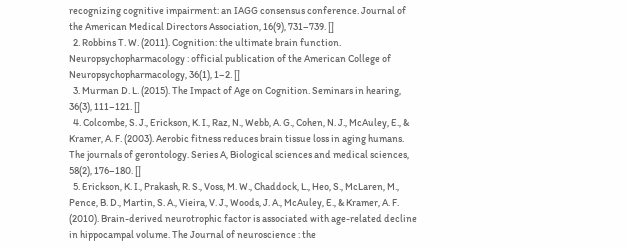recognizing cognitive impairment: an IAGG consensus conference. Journal of the American Medical Directors Association, 16(9), 731–739. []
  2. Robbins T. W. (2011). Cognition: the ultimate brain function. Neuropsychopharmacology : official publication of the American College of Neuropsychopharmacology, 36(1), 1–2. []
  3. Murman D. L. (2015). The Impact of Age on Cognition. Seminars in hearing, 36(3), 111–121. []
  4. Colcombe, S. J., Erickson, K. I., Raz, N., Webb, A. G., Cohen, N. J., McAuley, E., & Kramer, A. F. (2003). Aerobic fitness reduces brain tissue loss in aging humans. The journals of gerontology. Series A, Biological sciences and medical sciences, 58(2), 176–180. []
  5. Erickson, K. I., Prakash, R. S., Voss, M. W., Chaddock, L., Heo, S., McLaren, M., Pence, B. D., Martin, S. A., Vieira, V. J., Woods, J. A., McAuley, E., & Kramer, A. F. (2010). Brain-derived neurotrophic factor is associated with age-related decline in hippocampal volume. The Journal of neuroscience : the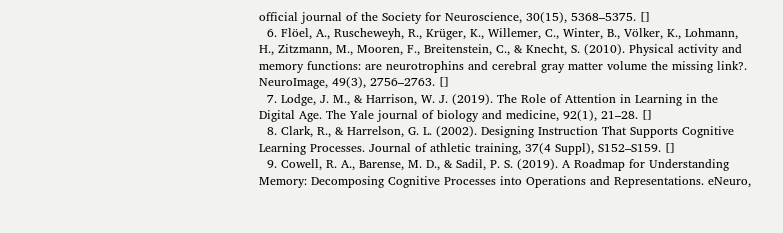official journal of the Society for Neuroscience, 30(15), 5368–5375. []
  6. Flöel, A., Ruscheweyh, R., Krüger, K., Willemer, C., Winter, B., Völker, K., Lohmann, H., Zitzmann, M., Mooren, F., Breitenstein, C., & Knecht, S. (2010). Physical activity and memory functions: are neurotrophins and cerebral gray matter volume the missing link?. NeuroImage, 49(3), 2756–2763. []
  7. Lodge, J. M., & Harrison, W. J. (2019). The Role of Attention in Learning in the Digital Age. The Yale journal of biology and medicine, 92(1), 21–28. []
  8. Clark, R., & Harrelson, G. L. (2002). Designing Instruction That Supports Cognitive Learning Processes. Journal of athletic training, 37(4 Suppl), S152–S159. []
  9. Cowell, R. A., Barense, M. D., & Sadil, P. S. (2019). A Roadmap for Understanding Memory: Decomposing Cognitive Processes into Operations and Representations. eNeuro,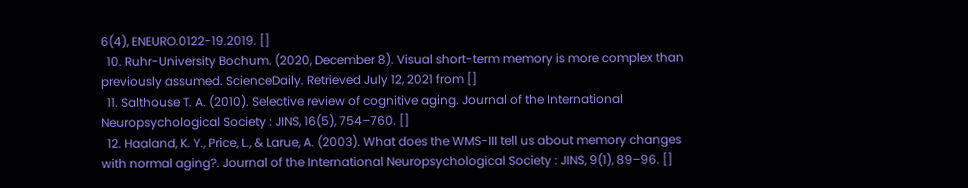6(4), ENEURO.0122-19.2019. []
  10. Ruhr-University Bochum. (2020, December 8). Visual short-term memory is more complex than previously assumed. ScienceDaily. Retrieved July 12, 2021 from []
  11. Salthouse T. A. (2010). Selective review of cognitive aging. Journal of the International Neuropsychological Society : JINS, 16(5), 754–760. []
  12. Haaland, K. Y., Price, L., & Larue, A. (2003). What does the WMS-III tell us about memory changes with normal aging?. Journal of the International Neuropsychological Society : JINS, 9(1), 89–96. []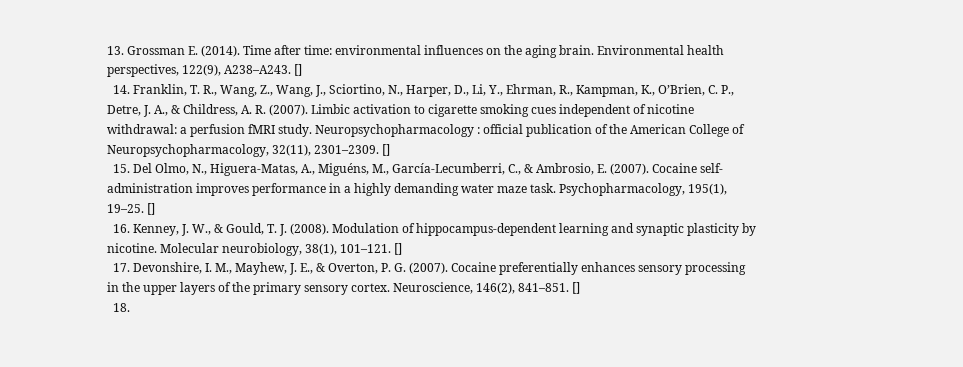13. Grossman E. (2014). Time after time: environmental influences on the aging brain. Environmental health perspectives, 122(9), A238–A243. []
  14. Franklin, T. R., Wang, Z., Wang, J., Sciortino, N., Harper, D., Li, Y., Ehrman, R., Kampman, K., O’Brien, C. P., Detre, J. A., & Childress, A. R. (2007). Limbic activation to cigarette smoking cues independent of nicotine withdrawal: a perfusion fMRI study. Neuropsychopharmacology : official publication of the American College of Neuropsychopharmacology, 32(11), 2301–2309. []
  15. Del Olmo, N., Higuera-Matas, A., Miguéns, M., García-Lecumberri, C., & Ambrosio, E. (2007). Cocaine self-administration improves performance in a highly demanding water maze task. Psychopharmacology, 195(1), 19–25. []
  16. Kenney, J. W., & Gould, T. J. (2008). Modulation of hippocampus-dependent learning and synaptic plasticity by nicotine. Molecular neurobiology, 38(1), 101–121. []
  17. Devonshire, I. M., Mayhew, J. E., & Overton, P. G. (2007). Cocaine preferentially enhances sensory processing in the upper layers of the primary sensory cortex. Neuroscience, 146(2), 841–851. []
  18.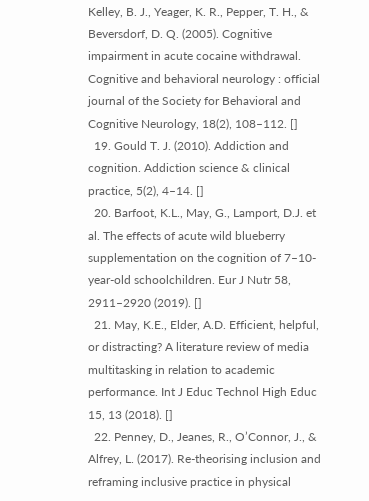Kelley, B. J., Yeager, K. R., Pepper, T. H., & Beversdorf, D. Q. (2005). Cognitive impairment in acute cocaine withdrawal. Cognitive and behavioral neurology : official journal of the Society for Behavioral and Cognitive Neurology, 18(2), 108–112. []
  19. Gould T. J. (2010). Addiction and cognition. Addiction science & clinical practice, 5(2), 4–14. []
  20. Barfoot, K.L., May, G., Lamport, D.J. et al. The effects of acute wild blueberry supplementation on the cognition of 7–10-year-old schoolchildren. Eur J Nutr 58, 2911–2920 (2019). []
  21. May, K.E., Elder, A.D. Efficient, helpful, or distracting? A literature review of media multitasking in relation to academic performance. Int J Educ Technol High Educ 15, 13 (2018). []
  22. Penney, D., Jeanes, R., O’Connor, J., & Alfrey, L. (2017). Re-theorising inclusion and reframing inclusive practice in physical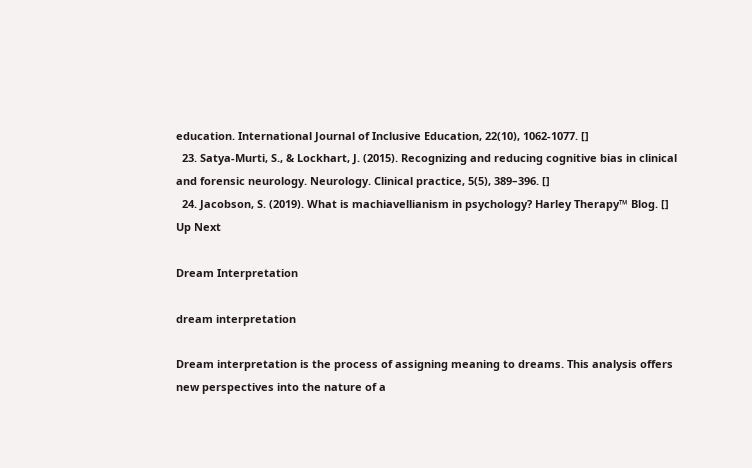education. International Journal of Inclusive Education, 22(10), 1062-1077. []
  23. Satya-Murti, S., & Lockhart, J. (2015). Recognizing and reducing cognitive bias in clinical and forensic neurology. Neurology. Clinical practice, 5(5), 389–396. []
  24. Jacobson, S. (2019). What is machiavellianism in psychology? Harley Therapy™ Blog. []
Up Next

Dream Interpretation

dream interpretation

Dream interpretation is the process of assigning meaning to dreams. This analysis offers new perspectives into the nature of a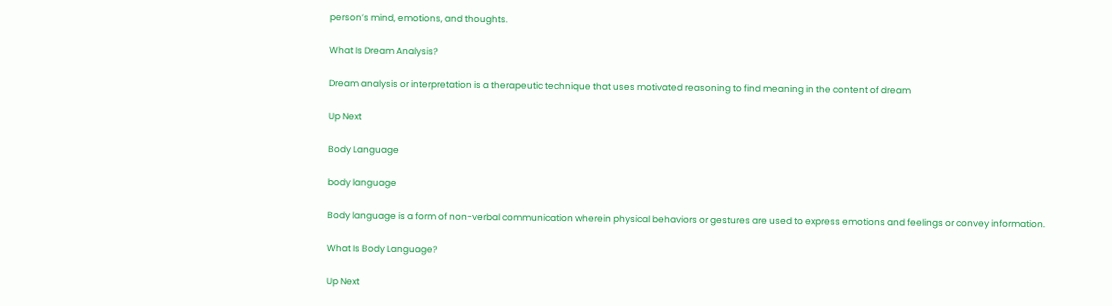person’s mind, emotions, and thoughts.

What Is Dream Analysis?

Dream analysis or interpretation is a therapeutic technique that uses motivated reasoning to find meaning in the content of dream

Up Next

Body Language

body language

Body language is a form of non-verbal communication wherein physical behaviors or gestures are used to express emotions and feelings or convey information.

What Is Body Language?

Up Next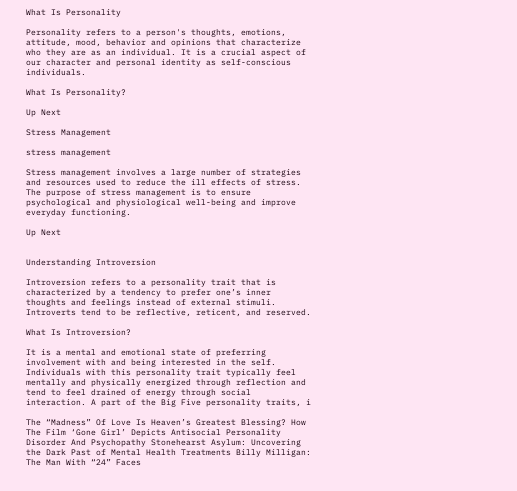What Is Personality

Personality refers to a person's thoughts, emotions, attitude, mood, behavior and opinions that characterize who they are as an individual. It is a crucial aspect of our character and personal identity as self-conscious individuals.

What Is Personality?

Up Next

Stress Management

stress management

Stress management involves a large number of strategies and resources used to reduce the ill effects of stress. The purpose of stress management is to ensure psychological and physiological well-being and improve everyday functioning.

Up Next


Understanding Introversion

Introversion refers to a personality trait that is characterized by a tendency to prefer one’s inner thoughts and feelings instead of external stimuli. Introverts tend to be reflective, reticent, and reserved.

What Is Introversion?

It is a mental and emotional state of preferring involvement with and being interested in the self. Individuals with this personality trait typically feel mentally and physically energized through reflection and tend to feel drained of energy through social interaction. A part of the Big Five personality traits, i

The “Madness” Of Love Is Heaven’s Greatest Blessing? How The Film ‘Gone Girl’ Depicts Antisocial Personality Disorder And Psychopathy Stonehearst Asylum: Uncovering the Dark Past of Mental Health Treatments Billy Milligan: The Man With “24” Faces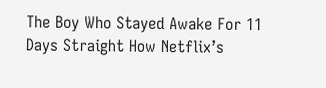The Boy Who Stayed Awake For 11 Days Straight How Netflix’s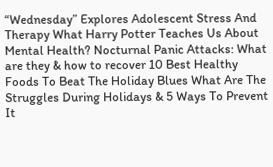“Wednesday” Explores Adolescent Stress And Therapy What Harry Potter Teaches Us About Mental Health? Nocturnal Panic Attacks: What are they & how to recover 10 Best Healthy Foods To Beat The Holiday Blues What Are The Struggles During Holidays & 5 Ways To Prevent It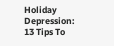Holiday Depression: 13 Tips To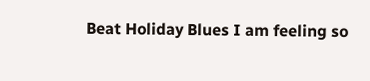Beat Holiday Blues I am feeling so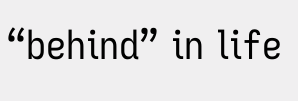“behind” in life